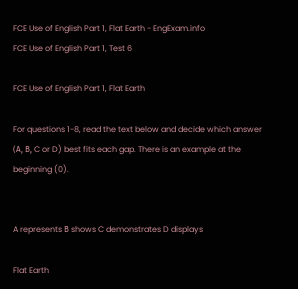FCE Use of English Part 1, Flat Earth - EngExam.info
FCE Use of English Part 1, Test 6

FCE Use of English Part 1, Flat Earth

For questions 1-8, read the text below and decide which answer (А, В, C or D) best fits each gap. There is an example at the beginning (0).


A represents В shows C demonstrates D displays

Flat Earth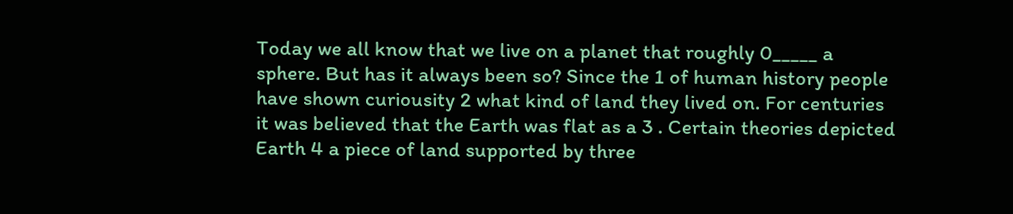Today we all know that we live on a planet that roughly 0_____ a sphere. But has it always been so? Since the 1 of human history people have shown curiousity 2 what kind of land they lived on. For centuries it was believed that the Earth was flat as a 3 . Certain theories depicted Earth 4 a piece of land supported by three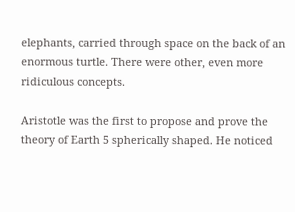elephants, carried through space on the back of an enormous turtle. There were other, even more ridiculous concepts.

Aristotle was the first to propose and prove the theory of Earth 5 spherically shaped. He noticed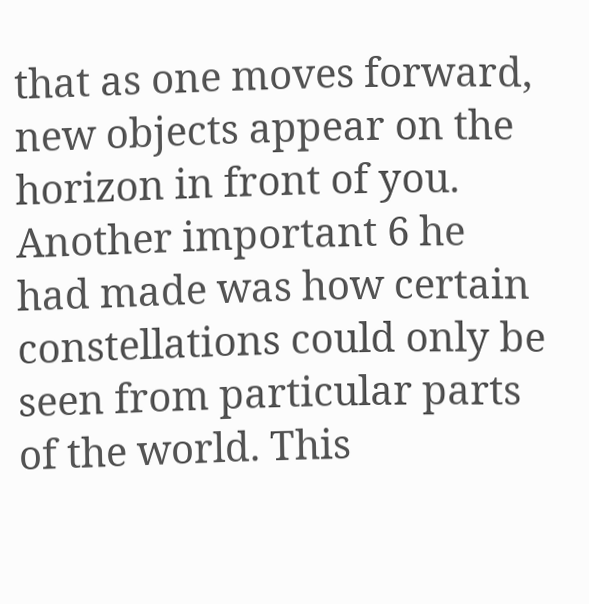that as one moves forward, new objects appear on the horizon in front of you. Another important 6 he had made was how certain constellations could only be seen from particular parts of the world. This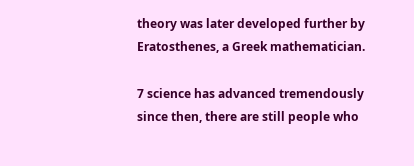theory was later developed further by Eratosthenes, a Greek mathematician.

7 science has advanced tremendously since then, there are still people who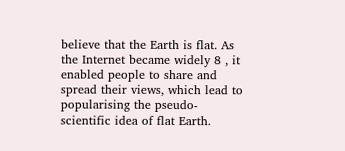believe that the Earth is flat. As the Internet became widely 8 , it enabled people to share and spread their views, which lead to popularising the pseudo-scientific idea of flat Earth.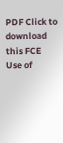PDF Click to download this FCE Use of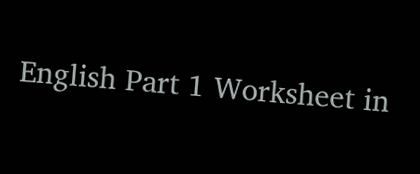English Part 1 Worksheet in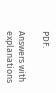PDF.

Answers with explanations